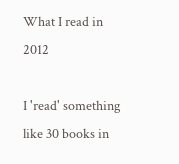What I read in 2012

I 'read' something like 30 books in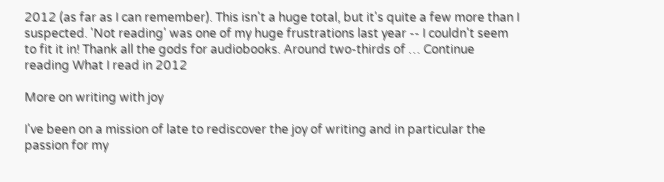2012 (as far as I can remember). This isn't a huge total, but it's quite a few more than I suspected. 'Not reading' was one of my huge frustrations last year -- I couldn't seem to fit it in! Thank all the gods for audiobooks. Around two-thirds of … Continue reading What I read in 2012

More on writing with joy

I've been on a mission of late to rediscover the joy of writing and in particular the passion for my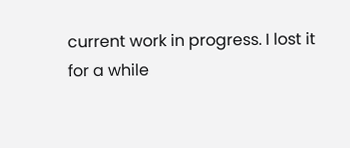current work in progress. I lost it for a while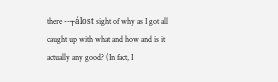there --┬álost sight of why as I got all caught up with what and how and is it actually any good? (In fact, I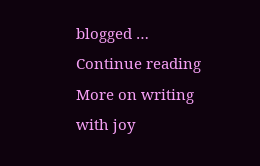blogged … Continue reading More on writing with joy